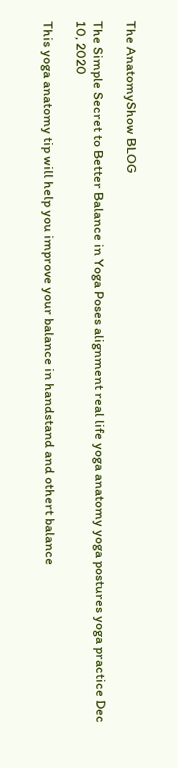The AnatomyShow BLOG

The Simple Secret to Better Balance in Yoga Poses alignment real life yoga anatomy yoga postures yoga practice Dec 10, 2020

This yoga anatomy tip will help you improve your balance in handstand and othert balance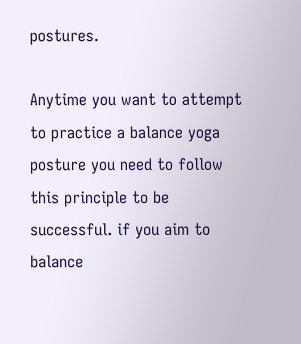postures.

Anytime you want to attempt to practice a balance yoga posture you need to follow this principle to be successful. if you aim to balance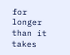for longer than it takes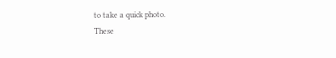to take a quick photo.
These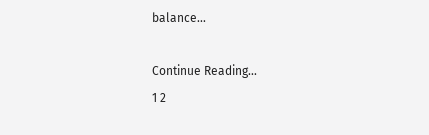balance...

Continue Reading...
1 2